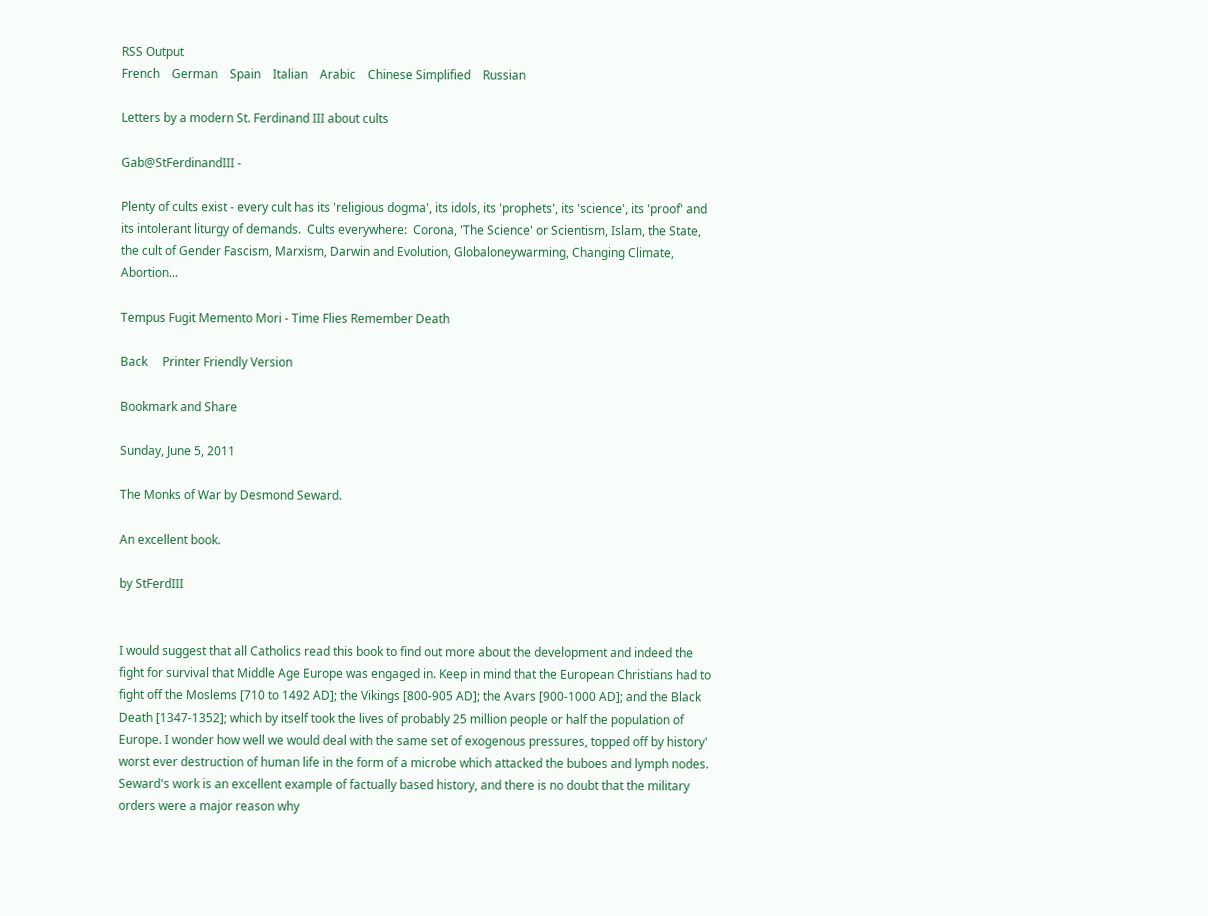RSS Output
French    German    Spain    Italian    Arabic    Chinese Simplified    Russian

Letters by a modern St. Ferdinand III about cults

Gab@StFerdinandIII -

Plenty of cults exist - every cult has its 'religious dogma', its idols, its 'prophets', its 'science', its 'proof' and its intolerant liturgy of demands.  Cults everywhere:  Corona, 'The Science' or Scientism, Islam, the State, the cult of Gender Fascism, Marxism, Darwin and Evolution, Globaloneywarming, Changing Climate, Abortion...

Tempus Fugit Memento Mori - Time Flies Remember Death

Back     Printer Friendly Version

Bookmark and Share

Sunday, June 5, 2011

The Monks of War by Desmond Seward.

An excellent book.

by StFerdIII


I would suggest that all Catholics read this book to find out more about the development and indeed the fight for survival that Middle Age Europe was engaged in. Keep in mind that the European Christians had to fight off the Moslems [710 to 1492 AD]; the Vikings [800-905 AD]; the Avars [900-1000 AD]; and the Black Death [1347-1352]; which by itself took the lives of probably 25 million people or half the population of Europe. I wonder how well we would deal with the same set of exogenous pressures, topped off by history' worst ever destruction of human life in the form of a microbe which attacked the buboes and lymph nodes. Seward's work is an excellent example of factually based history, and there is no doubt that the military orders were a major reason why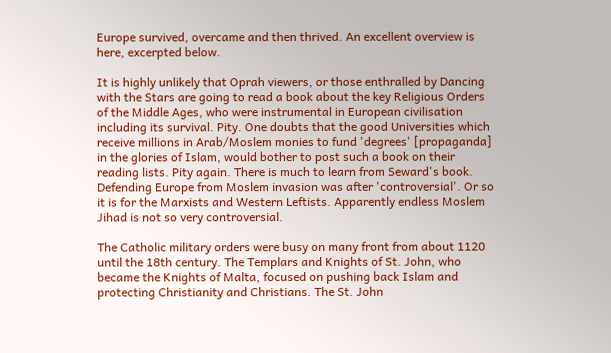Europe survived, overcame and then thrived. An excellent overview is here, excerpted below.

It is highly unlikely that Oprah viewers, or those enthralled by Dancing with the Stars are going to read a book about the key Religious Orders of the Middle Ages, who were instrumental in European civilisation including its survival. Pity. One doubts that the good Universities which receive millions in Arab/Moslem monies to fund 'degrees' [propaganda] in the glories of Islam, would bother to post such a book on their reading lists. Pity again. There is much to learn from Seward's book. Defending Europe from Moslem invasion was after 'controversial'. Or so it is for the Marxists and Western Leftists. Apparently endless Moslem Jihad is not so very controversial.

The Catholic military orders were busy on many front from about 1120 until the 18th century. The Templars and Knights of St. John, who became the Knights of Malta, focused on pushing back Islam and protecting Christianity and Christians. The St. John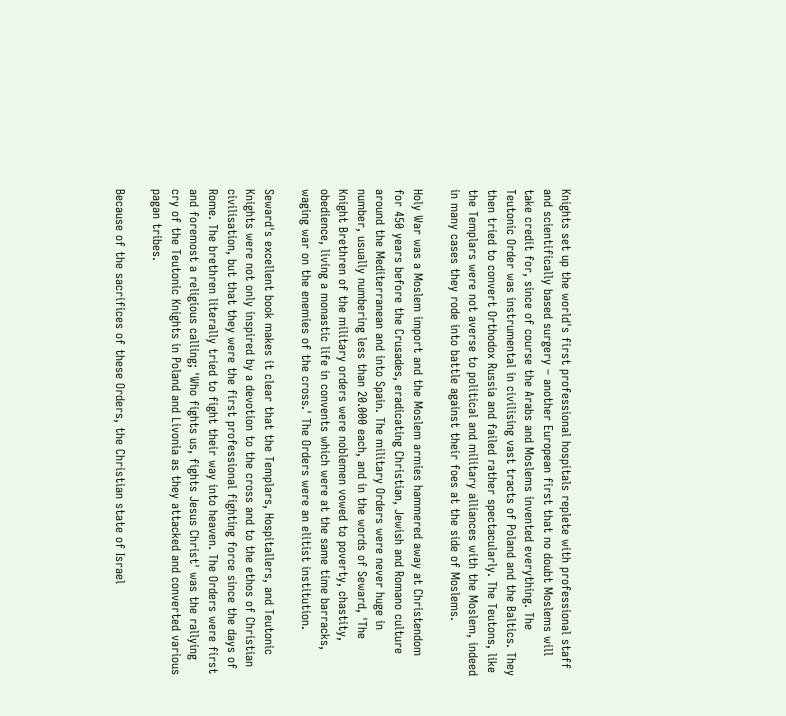Knights set up the world's first professional hospitals replete with professional staff and scientifically based surgery – another European first that no doubt Moslems will take credit for, since of course the Arabs and Moslems invented everything. The Teutonic Order was instrumental in civilising vast tracts of Poland and the Baltics. They then tried to convert Orthodox Russia and failed rather spectacularly. The Teutons, like the Templars were not averse to political and military alliances with the Moslem, indeed in many cases they rode into battle against their foes at the side of Moslems.

Holy War was a Moslem import and the Moslem armies hammered away at Christendom for 450 years before the Crusades, eradicating Christian, Jewish and Romano culture around the Mediterranean and into Spain. The military Orders were never huge in number, usually numbering less than 20.000 each, and in the words of Seward, 'The Knight Brethren of the military orders were noblemen vowed to poverty, chastity, obedience, living a monastic life in convents which were at the same time barracks, waging war on the enemies of the cross.' The Orders were an elitist institution.

Seward's excellent book makes it clear that the Templars, Hospitallers, and Teutonic Knights were not only inspired by a devotion to the cross and to the ethos of Christian civilisation, but that they were the first professional fighting force since the days of Rome. The brethren literally tried to fight their way into heaven. The Orders were first and foremost a religious calling; 'Who fights us, fights Jesus Christ' was the rallying cry of the Teutonic Knights in Poland and Livonia as they attacked and converted various pagan tribes.

Because of the sacrifices of these Orders, the Christian state of Israel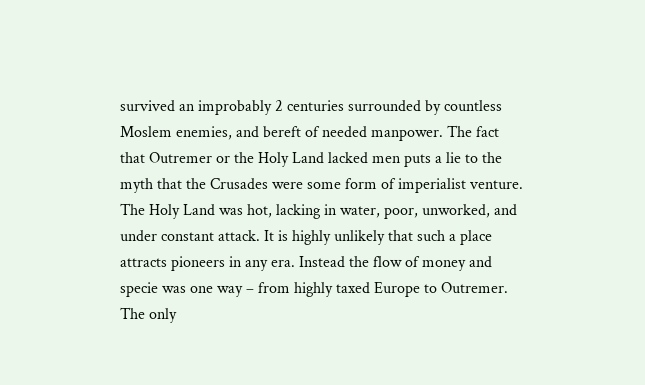survived an improbably 2 centuries surrounded by countless Moslem enemies, and bereft of needed manpower. The fact that Outremer or the Holy Land lacked men puts a lie to the myth that the Crusades were some form of imperialist venture. The Holy Land was hot, lacking in water, poor, unworked, and under constant attack. It is highly unlikely that such a place attracts pioneers in any era. Instead the flow of money and specie was one way – from highly taxed Europe to Outremer. The only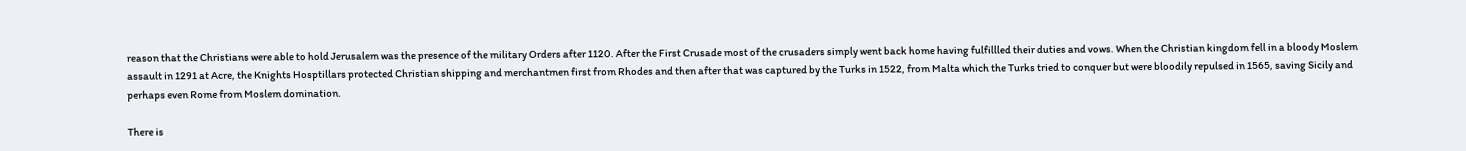reason that the Christians were able to hold Jerusalem was the presence of the military Orders after 1120. After the First Crusade most of the crusaders simply went back home having fulfillled their duties and vows. When the Christian kingdom fell in a bloody Moslem assault in 1291 at Acre, the Knights Hosptillars protected Christian shipping and merchantmen first from Rhodes and then after that was captured by the Turks in 1522, from Malta which the Turks tried to conquer but were bloodily repulsed in 1565, saving Sicily and perhaps even Rome from Moslem domination.

There is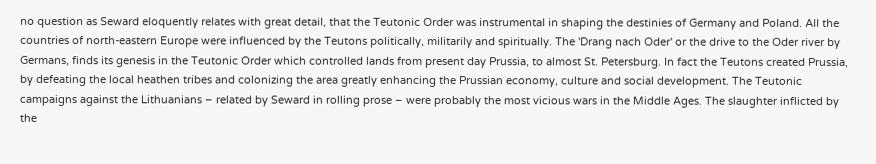no question as Seward eloquently relates with great detail, that the Teutonic Order was instrumental in shaping the destinies of Germany and Poland. All the countries of north-eastern Europe were influenced by the Teutons politically, militarily and spiritually. The 'Drang nach Oder' or the drive to the Oder river by Germans, finds its genesis in the Teutonic Order which controlled lands from present day Prussia, to almost St. Petersburg. In fact the Teutons created Prussia, by defeating the local heathen tribes and colonizing the area greatly enhancing the Prussian economy, culture and social development. The Teutonic campaigns against the Lithuanians – related by Seward in rolling prose – were probably the most vicious wars in the Middle Ages. The slaughter inflicted by the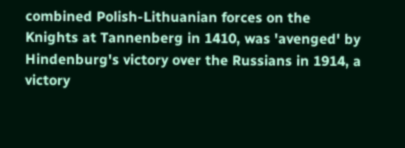combined Polish-Lithuanian forces on the Knights at Tannenberg in 1410, was 'avenged' by Hindenburg's victory over the Russians in 1914, a victory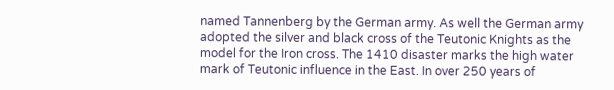named Tannenberg by the German army. As well the German army adopted the silver and black cross of the Teutonic Knights as the model for the Iron cross. The 1410 disaster marks the high water mark of Teutonic influence in the East. In over 250 years of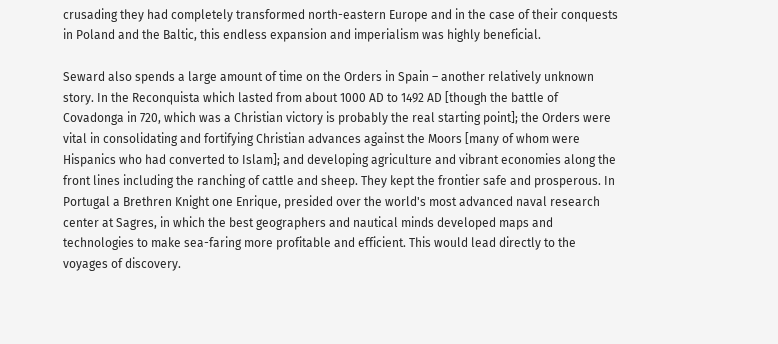crusading they had completely transformed north-eastern Europe and in the case of their conquests in Poland and the Baltic, this endless expansion and imperialism was highly beneficial.

Seward also spends a large amount of time on the Orders in Spain – another relatively unknown story. In the Reconquista which lasted from about 1000 AD to 1492 AD [though the battle of Covadonga in 720, which was a Christian victory is probably the real starting point]; the Orders were vital in consolidating and fortifying Christian advances against the Moors [many of whom were Hispanics who had converted to Islam]; and developing agriculture and vibrant economies along the front lines including the ranching of cattle and sheep. They kept the frontier safe and prosperous. In Portugal a Brethren Knight one Enrique, presided over the world's most advanced naval research center at Sagres, in which the best geographers and nautical minds developed maps and technologies to make sea-faring more profitable and efficient. This would lead directly to the voyages of discovery.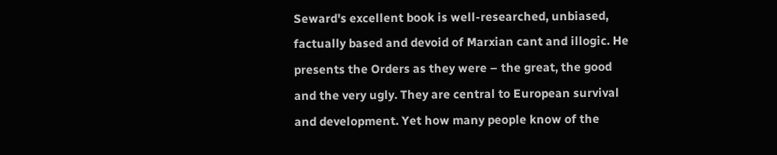Seward's excellent book is well-researched, unbiased, factually based and devoid of Marxian cant and illogic. He presents the Orders as they were – the great, the good and the very ugly. They are central to European survival and development. Yet how many people know of the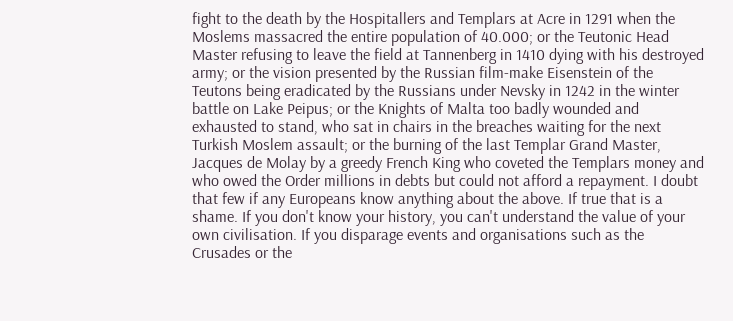fight to the death by the Hospitallers and Templars at Acre in 1291 when the Moslems massacred the entire population of 40.000; or the Teutonic Head Master refusing to leave the field at Tannenberg in 1410 dying with his destroyed army; or the vision presented by the Russian film-make Eisenstein of the Teutons being eradicated by the Russians under Nevsky in 1242 in the winter battle on Lake Peipus; or the Knights of Malta too badly wounded and exhausted to stand, who sat in chairs in the breaches waiting for the next Turkish Moslem assault; or the burning of the last Templar Grand Master, Jacques de Molay by a greedy French King who coveted the Templars money and who owed the Order millions in debts but could not afford a repayment. I doubt that few if any Europeans know anything about the above. If true that is a shame. If you don't know your history, you can't understand the value of your own civilisation. If you disparage events and organisations such as the Crusades or the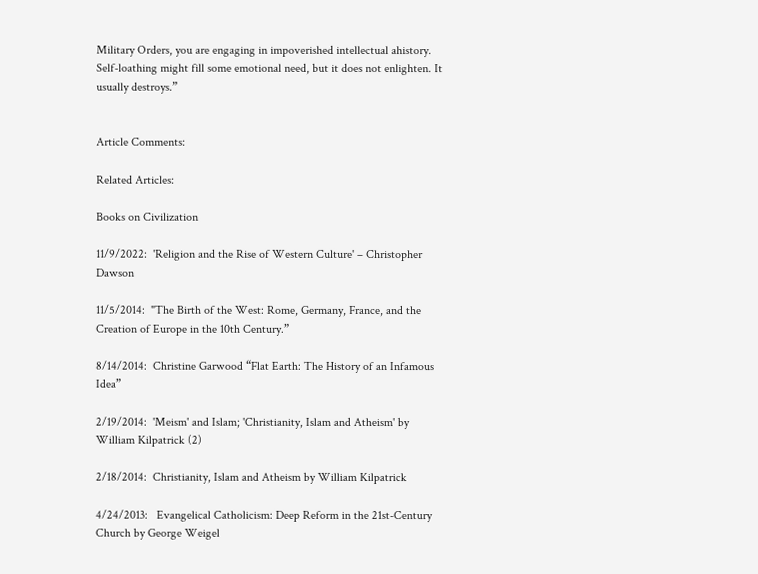Military Orders, you are engaging in impoverished intellectual ahistory. Self-loathing might fill some emotional need, but it does not enlighten. It usually destroys.”


Article Comments:

Related Articles:

Books on Civilization

11/9/2022:  'Religion and the Rise of Western Culture' – Christopher Dawson

11/5/2014:  "The Birth of the West: Rome, Germany, France, and the Creation of Europe in the 10th Century.”

8/14/2014:  Christine Garwood “Flat Earth: The History of an Infamous Idea”

2/19/2014:  'Meism' and Islam; 'Christianity, Islam and Atheism' by William Kilpatrick (2)

2/18/2014:  Christianity, Islam and Atheism by William Kilpatrick

4/24/2013:   Evangelical Catholicism: Deep Reform in the 21st-Century Church by George Weigel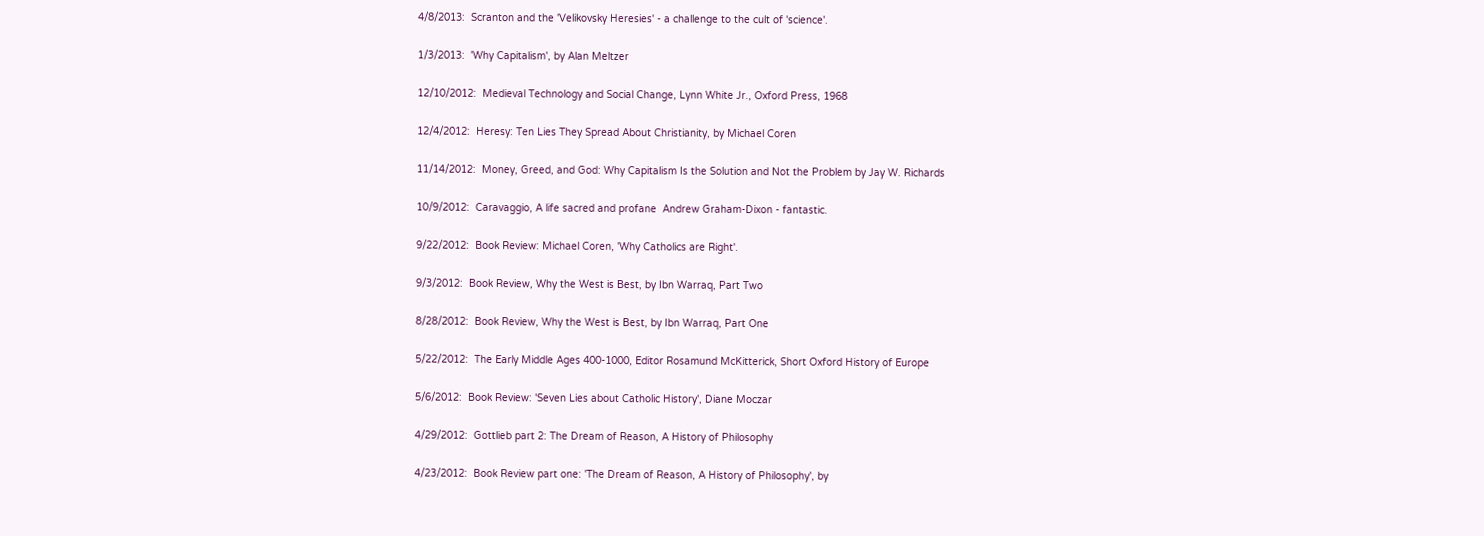4/8/2013:  Scranton and the 'Velikovsky Heresies' - a challenge to the cult of 'science'.

1/3/2013:  'Why Capitalism', by Alan Meltzer

12/10/2012:  Medieval Technology and Social Change, Lynn White Jr., Oxford Press, 1968

12/4/2012:  Heresy: Ten Lies They Spread About Christianity, by Michael Coren

11/14/2012:  Money, Greed, and God: Why Capitalism Is the Solution and Not the Problem by Jay W. Richards

10/9/2012:  Caravaggio, A life sacred and profane  Andrew Graham-Dixon - fantastic.

9/22/2012:  Book Review: Michael Coren, 'Why Catholics are Right'.

9/3/2012:  Book Review, Why the West is Best, by Ibn Warraq, Part Two

8/28/2012:  Book Review, Why the West is Best, by Ibn Warraq, Part One

5/22/2012:  The Early Middle Ages 400-1000, Editor Rosamund McKitterick, Short Oxford History of Europe

5/6/2012:  Book Review: 'Seven Lies about Catholic History', Diane Moczar

4/29/2012:  Gottlieb part 2: The Dream of Reason, A History of Philosophy

4/23/2012:  Book Review part one: 'The Dream of Reason, A History of Philosophy', by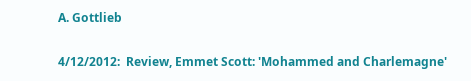A. Gottlieb

4/12/2012:  Review, Emmet Scott: 'Mohammed and Charlemagne'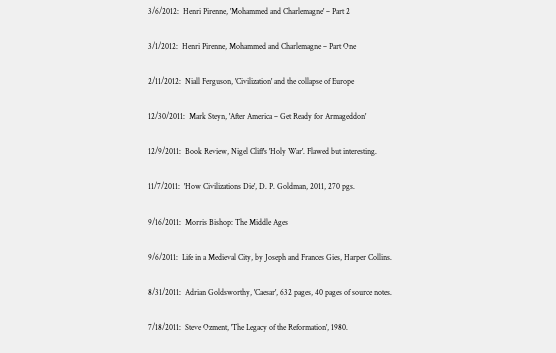3/6/2012:  Henri Pirenne, 'Mohammed and Charlemagne' – Part 2

3/1/2012:  Henri Pirenne, Mohammed and Charlemagne – Part One

2/11/2012:  Niall Ferguson, 'Civilization' and the collapse of Europe

12/30/2011:  Mark Steyn, 'After America – Get Ready for Armageddon'

12/9/2011:  Book Review, Nigel Cliff's 'Holy War'. Flawed but interesting.

11/7/2011:  'How Civilizations Die', D. P. Goldman, 2011, 270 pgs.

9/16/2011:  Morris Bishop: The Middle Ages

9/6/2011:  Life in a Medieval City, by Joseph and Frances Gies, Harper Collins.

8/31/2011:  Adrian Goldsworthy, 'Caesar', 632 pages, 40 pages of source notes.

7/18/2011:  Steve Ozment, 'The Legacy of the Reformation', 1980.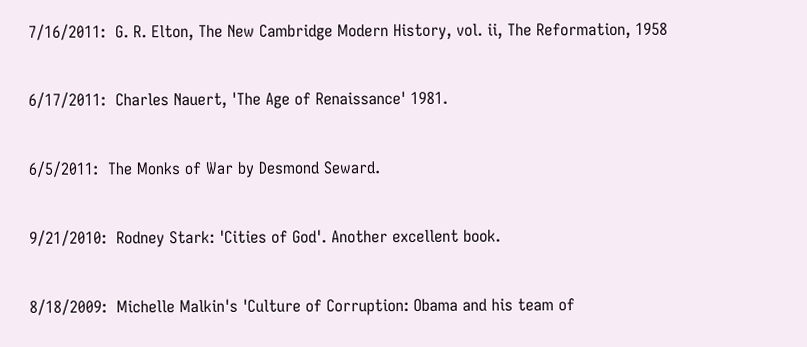7/16/2011:  G. R. Elton, The New Cambridge Modern History, vol. ii, The Reformation, 1958

6/17/2011:  Charles Nauert, 'The Age of Renaissance' 1981.

6/5/2011:  The Monks of War by Desmond Seward.

9/21/2010:  Rodney Stark: 'Cities of God'. Another excellent book.

8/18/2009:  Michelle Malkin's 'Culture of Corruption: Obama and his team of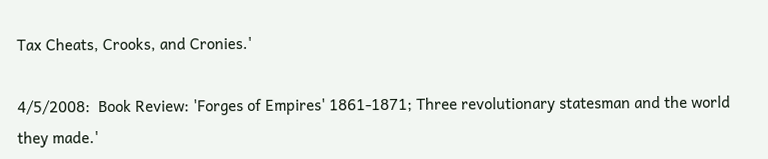Tax Cheats, Crooks, and Cronies.'

4/5/2008:  Book Review: 'Forges of Empires' 1861-1871; Three revolutionary statesman and the world they made.'